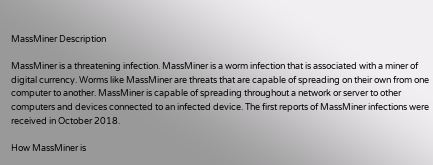MassMiner Description

MassMiner is a threatening infection. MassMiner is a worm infection that is associated with a miner of digital currency. Worms like MassMiner are threats that are capable of spreading on their own from one computer to another. MassMiner is capable of spreading throughout a network or server to other computers and devices connected to an infected device. The first reports of MassMiner infections were received in October 2018.

How MassMiner is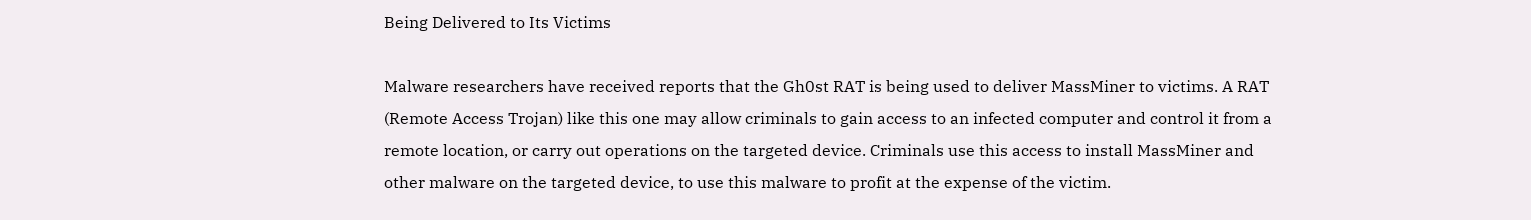Being Delivered to Its Victims

Malware researchers have received reports that the Gh0st RAT is being used to deliver MassMiner to victims. A RAT (Remote Access Trojan) like this one may allow criminals to gain access to an infected computer and control it from a remote location, or carry out operations on the targeted device. Criminals use this access to install MassMiner and other malware on the targeted device, to use this malware to profit at the expense of the victim.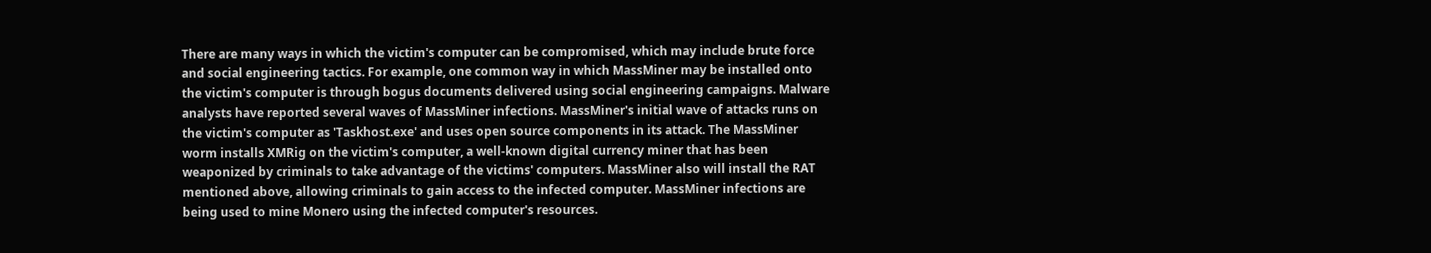There are many ways in which the victim's computer can be compromised, which may include brute force and social engineering tactics. For example, one common way in which MassMiner may be installed onto the victim's computer is through bogus documents delivered using social engineering campaigns. Malware analysts have reported several waves of MassMiner infections. MassMiner's initial wave of attacks runs on the victim's computer as 'Taskhost.exe' and uses open source components in its attack. The MassMiner worm installs XMRig on the victim's computer, a well-known digital currency miner that has been weaponized by criminals to take advantage of the victims' computers. MassMiner also will install the RAT mentioned above, allowing criminals to gain access to the infected computer. MassMiner infections are being used to mine Monero using the infected computer's resources.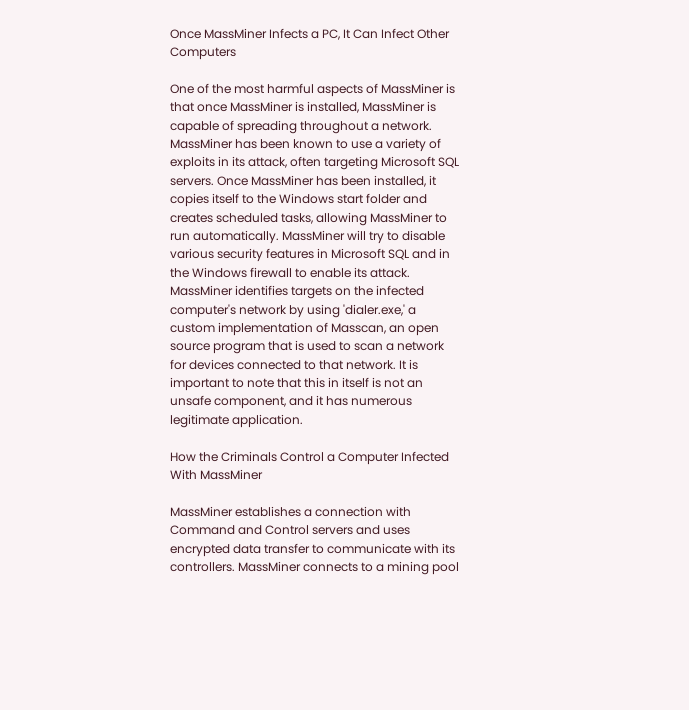Once MassMiner Infects a PC, It Can Infect Other Computers

One of the most harmful aspects of MassMiner is that once MassMiner is installed, MassMiner is capable of spreading throughout a network. MassMiner has been known to use a variety of exploits in its attack, often targeting Microsoft SQL servers. Once MassMiner has been installed, it copies itself to the Windows start folder and creates scheduled tasks, allowing MassMiner to run automatically. MassMiner will try to disable various security features in Microsoft SQL and in the Windows firewall to enable its attack. MassMiner identifies targets on the infected computer's network by using 'dialer.exe,' a custom implementation of Masscan, an open source program that is used to scan a network for devices connected to that network. It is important to note that this in itself is not an unsafe component, and it has numerous legitimate application.

How the Criminals Control a Computer Infected With MassMiner

MassMiner establishes a connection with Command and Control servers and uses encrypted data transfer to communicate with its controllers. MassMiner connects to a mining pool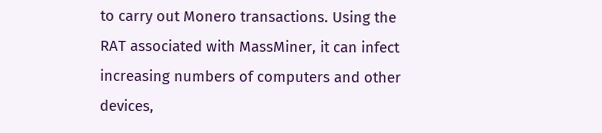to carry out Monero transactions. Using the RAT associated with MassMiner, it can infect increasing numbers of computers and other devices,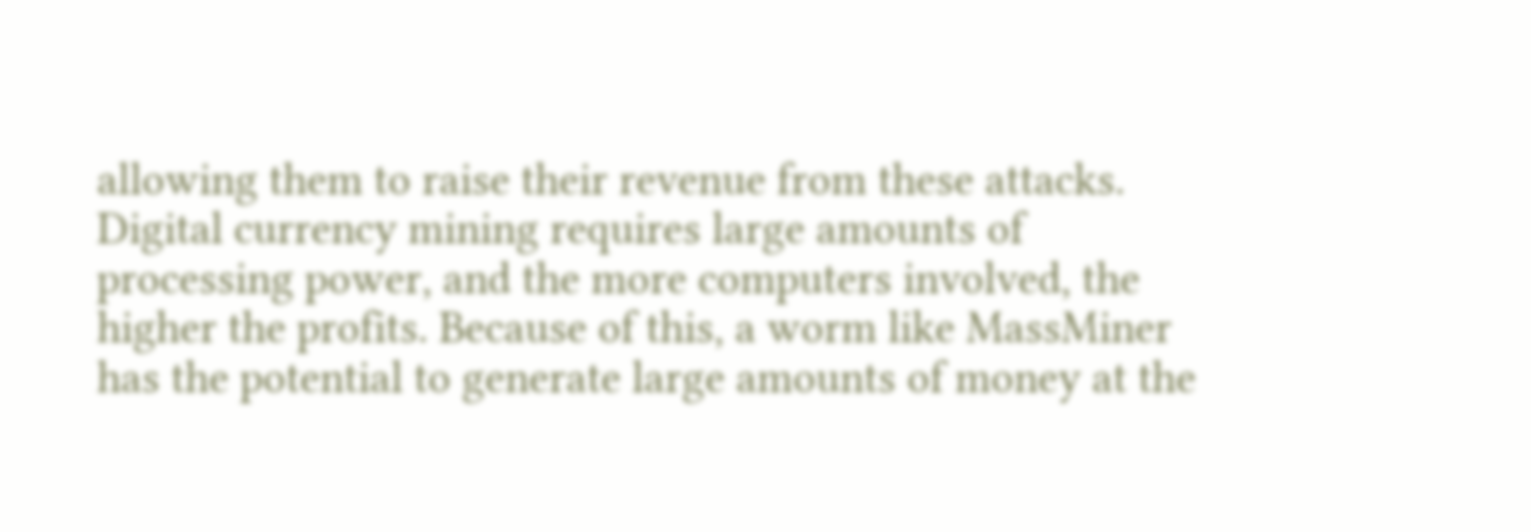allowing them to raise their revenue from these attacks. Digital currency mining requires large amounts of processing power, and the more computers involved, the higher the profits. Because of this, a worm like MassMiner has the potential to generate large amounts of money at the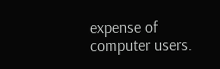expense of computer users.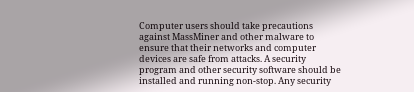Computer users should take precautions against MassMiner and other malware to ensure that their networks and computer devices are safe from attacks. A security program and other security software should be installed and running non-stop. Any security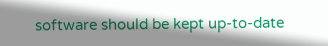software should be kept up-to-date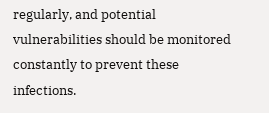regularly, and potential vulnerabilities should be monitored constantly to prevent these infections.